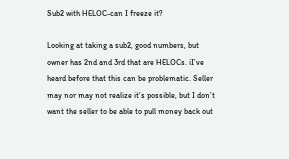Sub2 with HELOC-can I freeze it?

Looking at taking a sub2, good numbers, but owner has 2nd and 3rd that are HELOCs. iI’ve heard before that this can be problematic. Seller may nor may not realize it’s possible, but I don’t want the seller to be able to pull money back out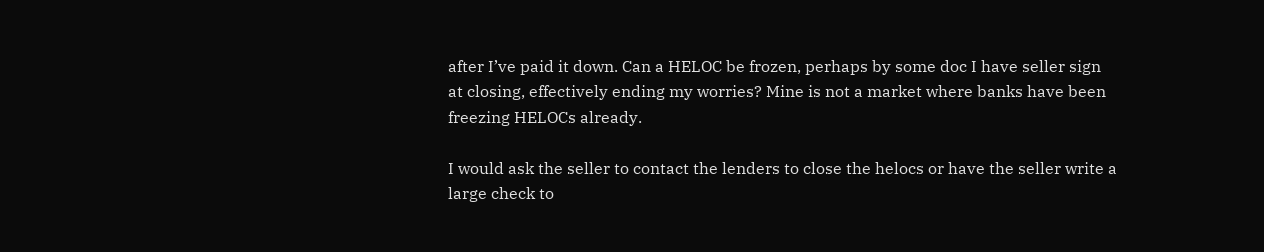after I’ve paid it down. Can a HELOC be frozen, perhaps by some doc I have seller sign at closing, effectively ending my worries? Mine is not a market where banks have been freezing HELOCs already.

I would ask the seller to contact the lenders to close the helocs or have the seller write a large check to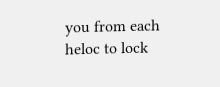you from each heloc to lock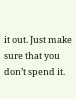it out. Just make sure that you don’t spend it.